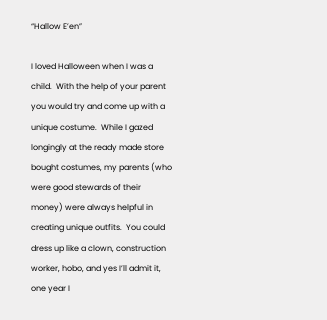“Hallow E’en”

I loved Halloween when I was a child.  With the help of your parent you would try and come up with a unique costume.  While I gazed longingly at the ready made store bought costumes, my parents (who were good stewards of their money) were always helpful in creating unique outfits.  You could dress up like a clown, construction worker, hobo, and yes I’ll admit it, one year I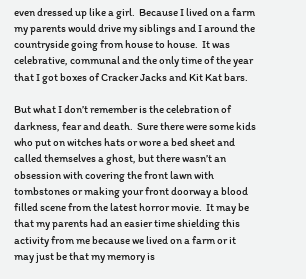even dressed up like a girl.  Because I lived on a farm my parents would drive my siblings and I around the countryside going from house to house.  It was celebrative, communal and the only time of the year that I got boxes of Cracker Jacks and Kit Kat bars.

But what I don’t remember is the celebration of darkness, fear and death.  Sure there were some kids who put on witches hats or wore a bed sheet and called themselves a ghost, but there wasn’t an obsession with covering the front lawn with tombstones or making your front doorway a blood filled scene from the latest horror movie.  It may be that my parents had an easier time shielding this activity from me because we lived on a farm or it may just be that my memory is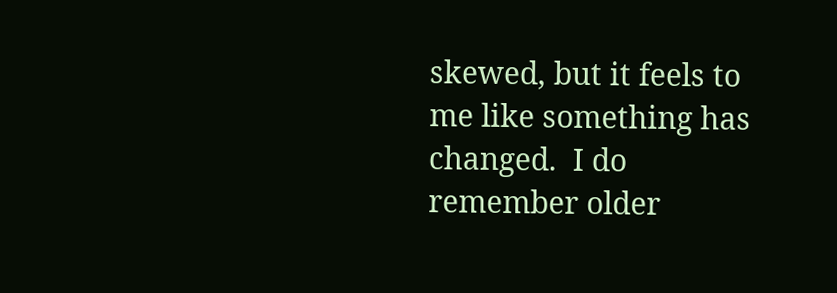skewed, but it feels to me like something has changed.  I do remember older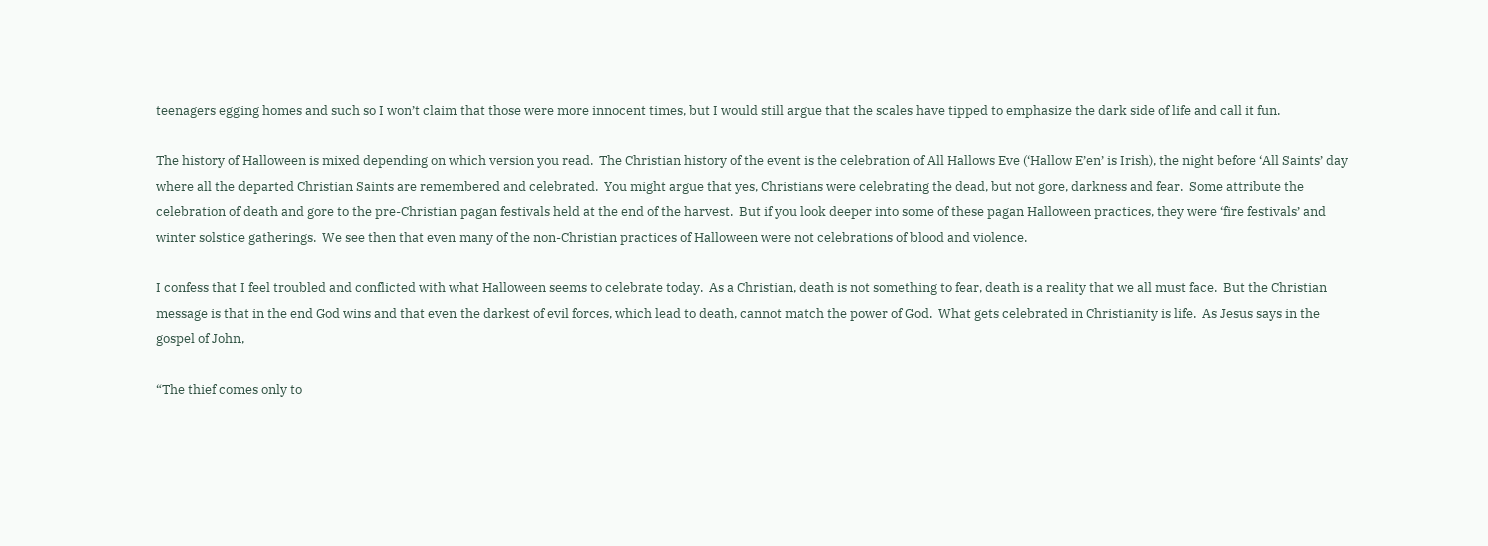teenagers egging homes and such so I won’t claim that those were more innocent times, but I would still argue that the scales have tipped to emphasize the dark side of life and call it fun.

The history of Halloween is mixed depending on which version you read.  The Christian history of the event is the celebration of All Hallows Eve (‘Hallow E’en’ is Irish), the night before ‘All Saints’ day where all the departed Christian Saints are remembered and celebrated.  You might argue that yes, Christians were celebrating the dead, but not gore, darkness and fear.  Some attribute the celebration of death and gore to the pre-Christian pagan festivals held at the end of the harvest.  But if you look deeper into some of these pagan Halloween practices, they were ‘fire festivals’ and winter solstice gatherings.  We see then that even many of the non-Christian practices of Halloween were not celebrations of blood and violence.

I confess that I feel troubled and conflicted with what Halloween seems to celebrate today.  As a Christian, death is not something to fear, death is a reality that we all must face.  But the Christian message is that in the end God wins and that even the darkest of evil forces, which lead to death, cannot match the power of God.  What gets celebrated in Christianity is life.  As Jesus says in the gospel of John,

“The thief comes only to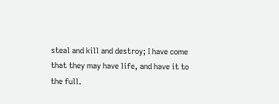steal and kill and destroy; I have come that they may have life, and have it to the full.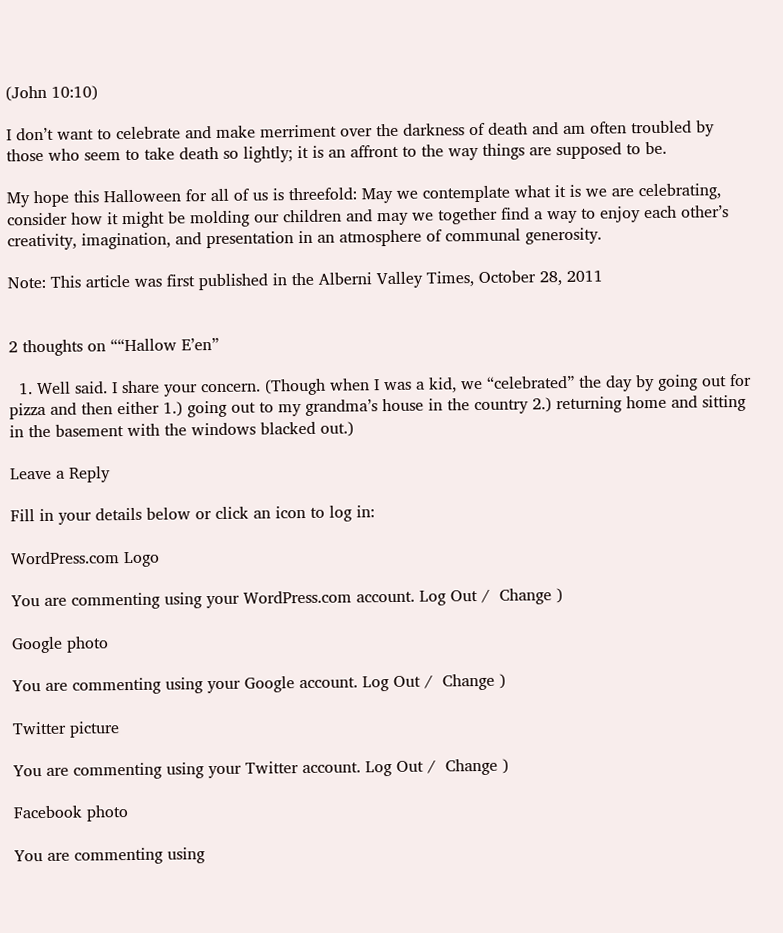(John 10:10)

I don’t want to celebrate and make merriment over the darkness of death and am often troubled by those who seem to take death so lightly; it is an affront to the way things are supposed to be.

My hope this Halloween for all of us is threefold: May we contemplate what it is we are celebrating, consider how it might be molding our children and may we together find a way to enjoy each other’s creativity, imagination, and presentation in an atmosphere of communal generosity.

Note: This article was first published in the Alberni Valley Times, October 28, 2011


2 thoughts on ““Hallow E’en”

  1. Well said. I share your concern. (Though when I was a kid, we “celebrated” the day by going out for pizza and then either 1.) going out to my grandma’s house in the country 2.) returning home and sitting in the basement with the windows blacked out.)

Leave a Reply

Fill in your details below or click an icon to log in:

WordPress.com Logo

You are commenting using your WordPress.com account. Log Out /  Change )

Google photo

You are commenting using your Google account. Log Out /  Change )

Twitter picture

You are commenting using your Twitter account. Log Out /  Change )

Facebook photo

You are commenting using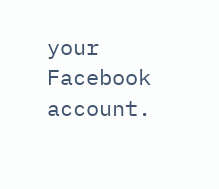your Facebook account.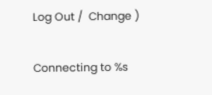Log Out /  Change )

Connecting to %s